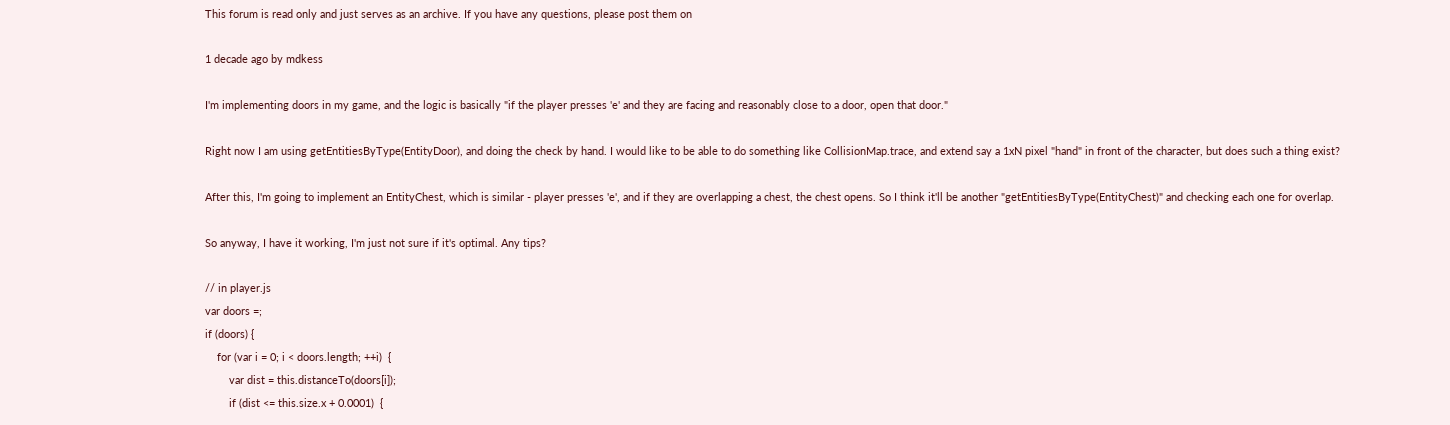This forum is read only and just serves as an archive. If you have any questions, please post them on

1 decade ago by mdkess

I'm implementing doors in my game, and the logic is basically "if the player presses 'e' and they are facing and reasonably close to a door, open that door."

Right now I am using getEntitiesByType(EntityDoor), and doing the check by hand. I would like to be able to do something like CollisionMap.trace, and extend say a 1xN pixel "hand" in front of the character, but does such a thing exist?

After this, I'm going to implement an EntityChest, which is similar - player presses 'e', and if they are overlapping a chest, the chest opens. So I think it'll be another "getEntitiesByType(EntityChest)" and checking each one for overlap.

So anyway, I have it working, I'm just not sure if it's optimal. Any tips?

// in player.js
var doors =;
if (doors) {
    for (var i = 0; i < doors.length; ++i)  {
        var dist = this.distanceTo(doors[i]);
        if (dist <= this.size.x + 0.0001)  {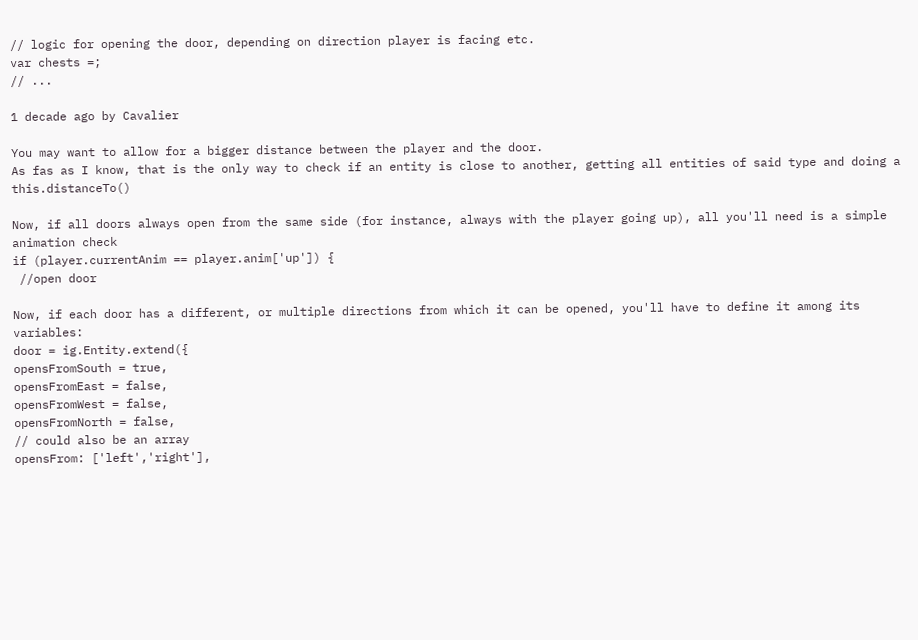// logic for opening the door, depending on direction player is facing etc.
var chests =;
// ...

1 decade ago by Cavalier

You may want to allow for a bigger distance between the player and the door.
As fas as I know, that is the only way to check if an entity is close to another, getting all entities of said type and doing a this.distanceTo()

Now, if all doors always open from the same side (for instance, always with the player going up), all you'll need is a simple animation check
if (player.currentAnim == player.anim['up']) {
 //open door

Now, if each door has a different, or multiple directions from which it can be opened, you'll have to define it among its variables:
door = ig.Entity.extend({
opensFromSouth = true,
opensFromEast = false,
opensFromWest = false,
opensFromNorth = false,
// could also be an array
opensFrom: ['left','right'],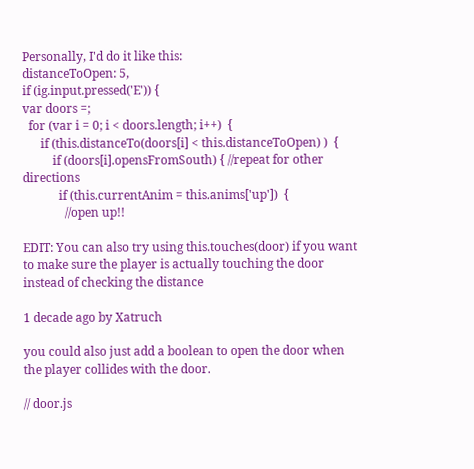Personally, I'd do it like this:
distanceToOpen: 5,
if (ig.input.pressed('E')) {
var doors =;
  for (var i = 0; i < doors.length; i++)  {
      if (this.distanceTo(doors[i] < this.distanceToOpen) )  {
          if (doors[i].opensFromSouth) { //repeat for other directions
            if (this.currentAnim = this.anims['up'])  {
              //open up!!

EDIT: You can also try using this.touches(door) if you want to make sure the player is actually touching the door instead of checking the distance

1 decade ago by Xatruch

you could also just add a boolean to open the door when the player collides with the door.

// door.js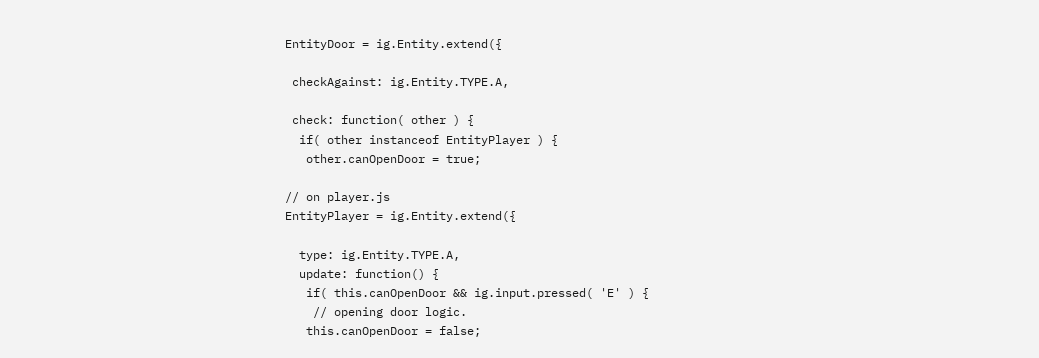EntityDoor = ig.Entity.extend({

 checkAgainst: ig.Entity.TYPE.A,

 check: function( other ) {
  if( other instanceof EntityPlayer ) {
   other.canOpenDoor = true;

// on player.js
EntityPlayer = ig.Entity.extend({

  type: ig.Entity.TYPE.A,
  update: function() {
   if( this.canOpenDoor && ig.input.pressed( 'E' ) {
    // opening door logic.
   this.canOpenDoor = false;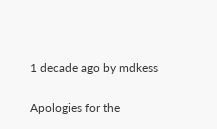1 decade ago by mdkess

Apologies for the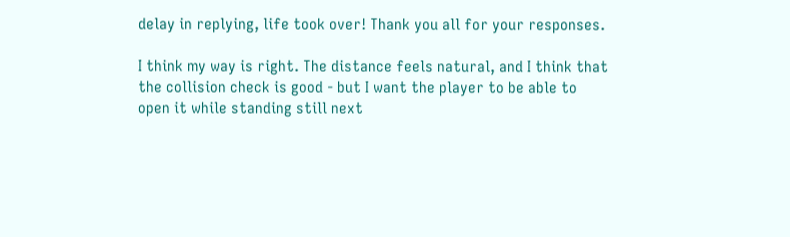delay in replying, life took over! Thank you all for your responses.

I think my way is right. The distance feels natural, and I think that the collision check is good - but I want the player to be able to open it while standing still next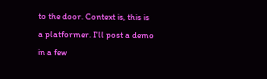to the door. Context is, this is a platformer. I'll post a demo in a few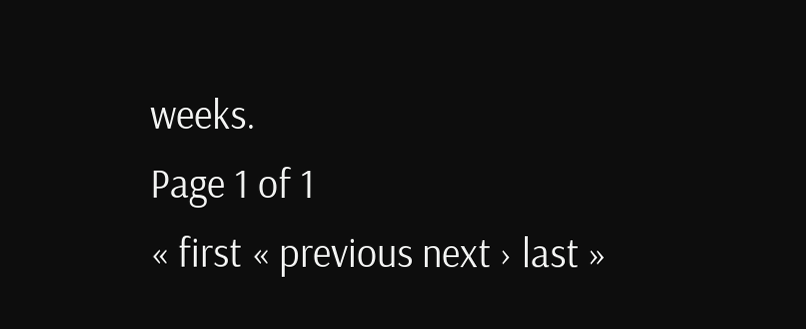weeks.
Page 1 of 1
« first « previous next › last »